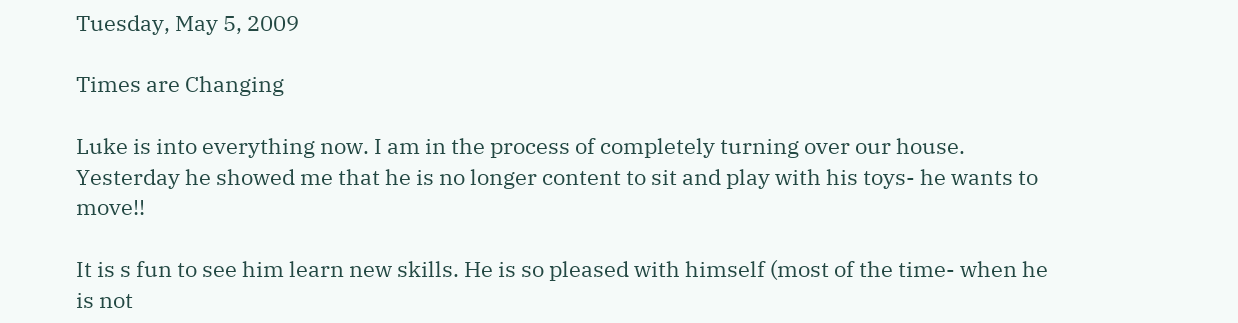Tuesday, May 5, 2009

Times are Changing

Luke is into everything now. I am in the process of completely turning over our house. Yesterday he showed me that he is no longer content to sit and play with his toys- he wants to move!!

It is s fun to see him learn new skills. He is so pleased with himself (most of the time- when he is not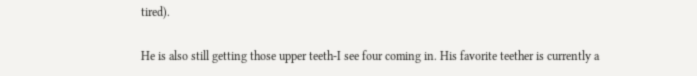tired).

He is also still getting those upper teeth-I see four coming in. His favorite teether is currently a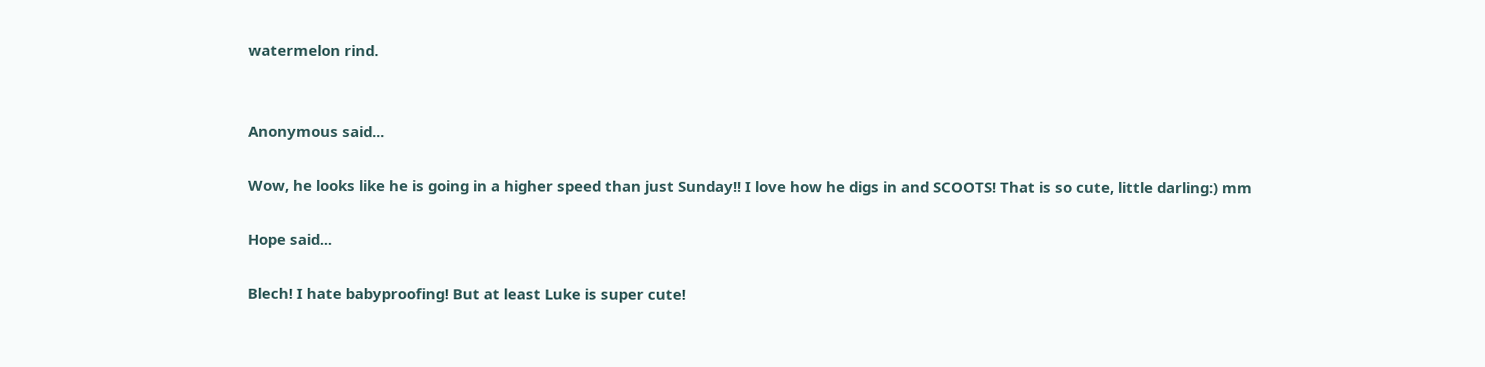watermelon rind.


Anonymous said...

Wow, he looks like he is going in a higher speed than just Sunday!! I love how he digs in and SCOOTS! That is so cute, little darling:) mm

Hope said...

Blech! I hate babyproofing! But at least Luke is super cute!